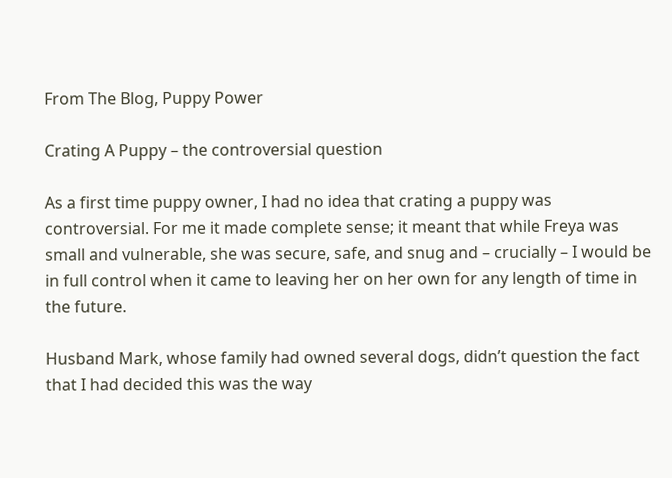From The Blog, Puppy Power

Crating A Puppy – the controversial question

As a first time puppy owner, I had no idea that crating a puppy was controversial. For me it made complete sense; it meant that while Freya was small and vulnerable, she was secure, safe, and snug and – crucially – I would be in full control when it came to leaving her on her own for any length of time in the future.

Husband Mark, whose family had owned several dogs, didn’t question the fact that I had decided this was the way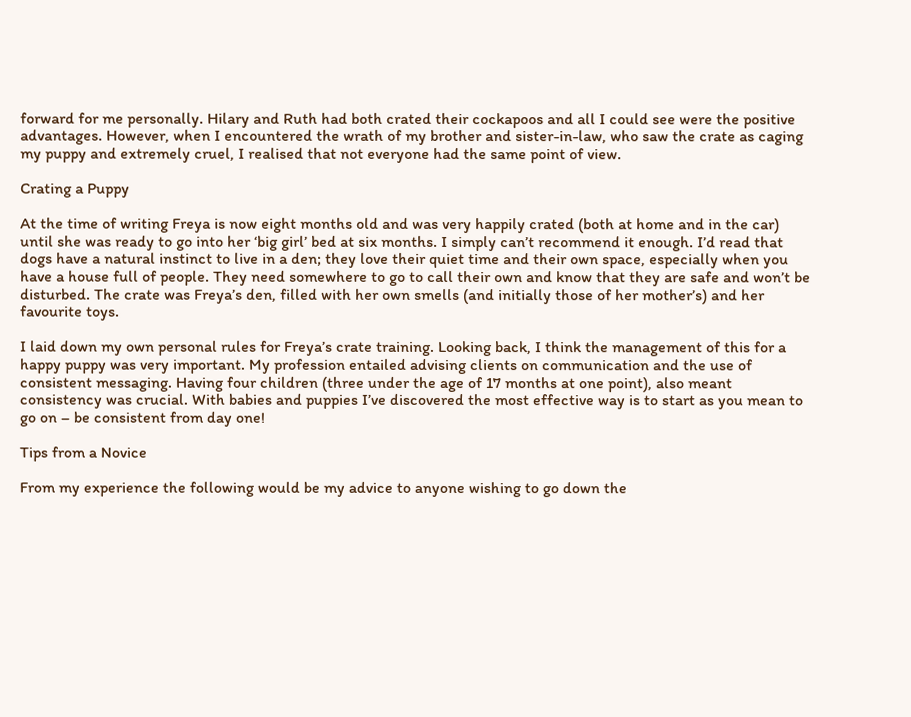forward for me personally. Hilary and Ruth had both crated their cockapoos and all I could see were the positive advantages. However, when I encountered the wrath of my brother and sister-in-law, who saw the crate as caging my puppy and extremely cruel, I realised that not everyone had the same point of view.

Crating a Puppy

At the time of writing Freya is now eight months old and was very happily crated (both at home and in the car) until she was ready to go into her ‘big girl’ bed at six months. I simply can’t recommend it enough. I’d read that dogs have a natural instinct to live in a den; they love their quiet time and their own space, especially when you have a house full of people. They need somewhere to go to call their own and know that they are safe and won’t be disturbed. The crate was Freya’s den, filled with her own smells (and initially those of her mother’s) and her favourite toys.

I laid down my own personal rules for Freya’s crate training. Looking back, I think the management of this for a happy puppy was very important. My profession entailed advising clients on communication and the use of consistent messaging. Having four children (three under the age of 17 months at one point), also meant consistency was crucial. With babies and puppies I’ve discovered the most effective way is to start as you mean to go on – be consistent from day one!

Tips from a Novice

From my experience the following would be my advice to anyone wishing to go down the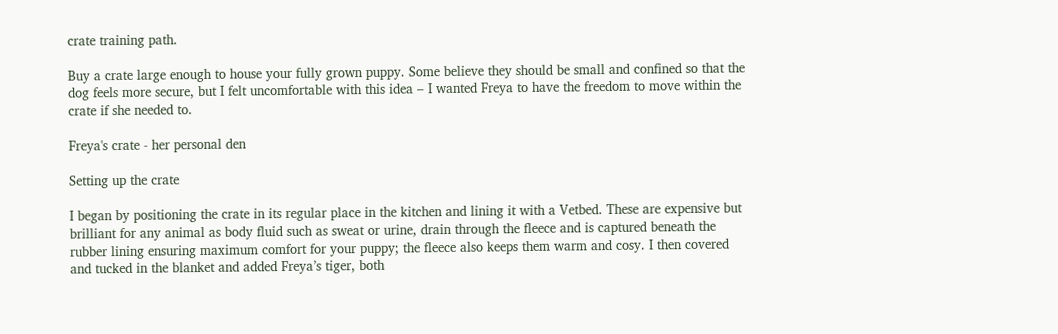crate training path.

Buy a crate large enough to house your fully grown puppy. Some believe they should be small and confined so that the dog feels more secure, but I felt uncomfortable with this idea – I wanted Freya to have the freedom to move within the crate if she needed to.

Freya's crate - her personal den

Setting up the crate

I began by positioning the crate in its regular place in the kitchen and lining it with a Vetbed. These are expensive but brilliant for any animal as body fluid such as sweat or urine, drain through the fleece and is captured beneath the rubber lining ensuring maximum comfort for your puppy; the fleece also keeps them warm and cosy. I then covered and tucked in the blanket and added Freya’s tiger, both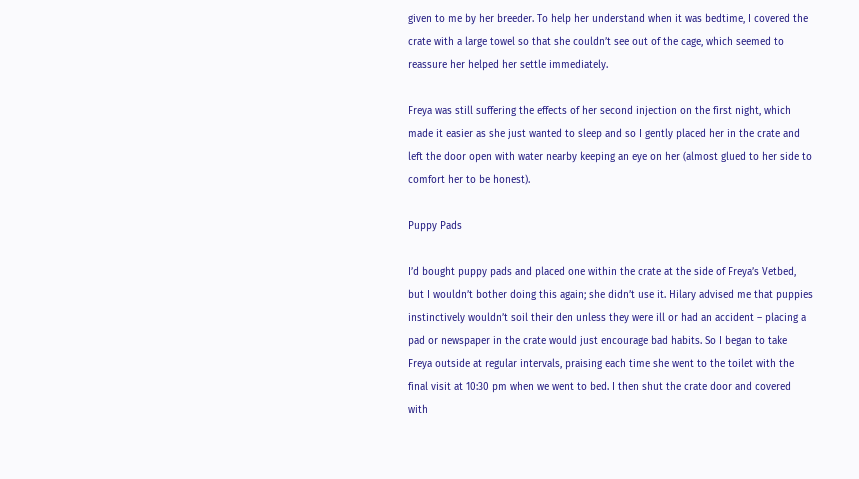given to me by her breeder. To help her understand when it was bedtime, I covered the crate with a large towel so that she couldn’t see out of the cage, which seemed to reassure her helped her settle immediately.

Freya was still suffering the effects of her second injection on the first night, which made it easier as she just wanted to sleep and so I gently placed her in the crate and left the door open with water nearby keeping an eye on her (almost glued to her side to comfort her to be honest).

Puppy Pads

I’d bought puppy pads and placed one within the crate at the side of Freya’s Vetbed, but I wouldn’t bother doing this again; she didn’t use it. Hilary advised me that puppies instinctively wouldn’t soil their den unless they were ill or had an accident – placing a pad or newspaper in the crate would just encourage bad habits. So I began to take Freya outside at regular intervals, praising each time she went to the toilet with the final visit at 10:30 pm when we went to bed. I then shut the crate door and covered with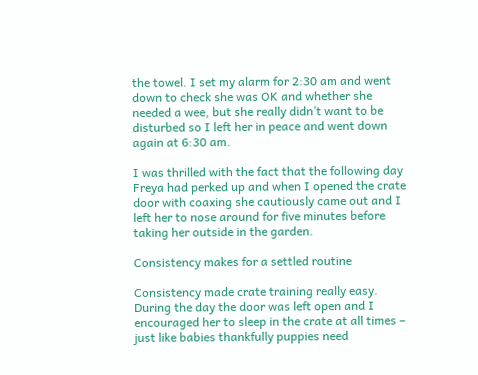the towel. I set my alarm for 2:30 am and went down to check she was OK and whether she needed a wee, but she really didn’t want to be disturbed so I left her in peace and went down again at 6:30 am.

I was thrilled with the fact that the following day Freya had perked up and when I opened the crate door with coaxing she cautiously came out and I left her to nose around for five minutes before taking her outside in the garden.

Consistency makes for a settled routine

Consistency made crate training really easy. During the day the door was left open and I encouraged her to sleep in the crate at all times – just like babies thankfully puppies need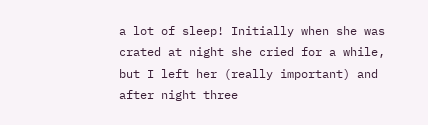a lot of sleep! Initially when she was crated at night she cried for a while, but I left her (really important) and after night three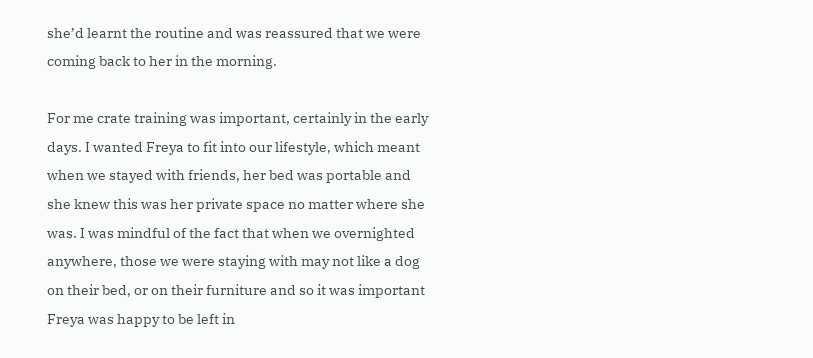she’d learnt the routine and was reassured that we were coming back to her in the morning.

For me crate training was important, certainly in the early days. I wanted Freya to fit into our lifestyle, which meant when we stayed with friends, her bed was portable and she knew this was her private space no matter where she was. I was mindful of the fact that when we overnighted anywhere, those we were staying with may not like a dog on their bed, or on their furniture and so it was important Freya was happy to be left in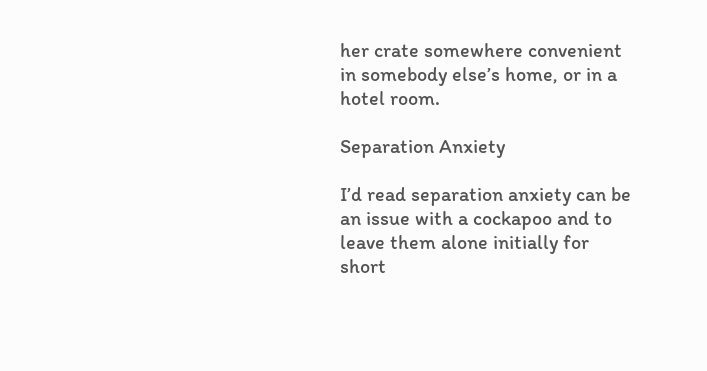her crate somewhere convenient in somebody else’s home, or in a hotel room.

Separation Anxiety

I’d read separation anxiety can be an issue with a cockapoo and to leave them alone initially for short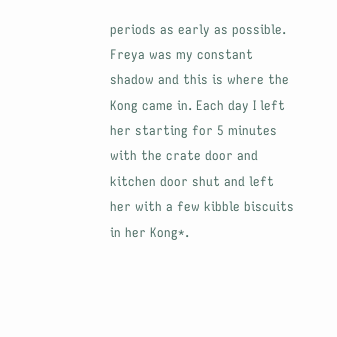periods as early as possible. Freya was my constant shadow and this is where the Kong came in. Each day I left her starting for 5 minutes with the crate door and kitchen door shut and left her with a few kibble biscuits in her Kong*.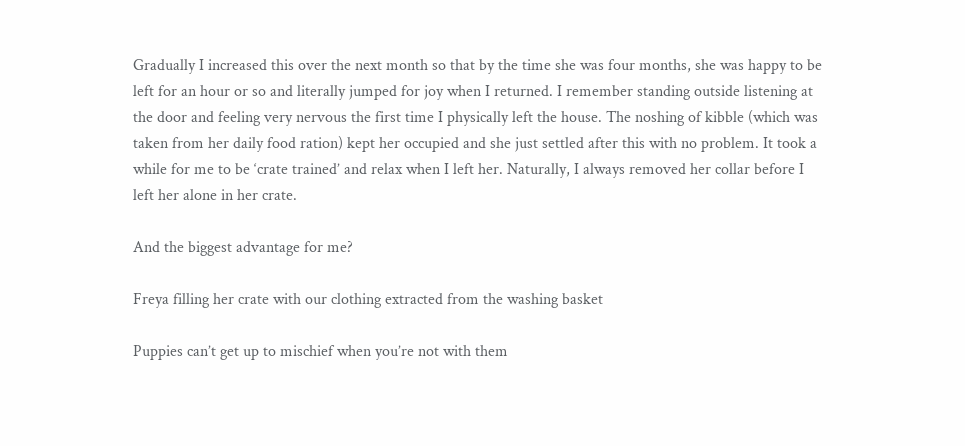Gradually I increased this over the next month so that by the time she was four months, she was happy to be left for an hour or so and literally jumped for joy when I returned. I remember standing outside listening at the door and feeling very nervous the first time I physically left the house. The noshing of kibble (which was taken from her daily food ration) kept her occupied and she just settled after this with no problem. It took a while for me to be ‘crate trained’ and relax when I left her. Naturally, I always removed her collar before I left her alone in her crate.

And the biggest advantage for me?

Freya filling her crate with our clothing extracted from the washing basket

Puppies can’t get up to mischief when you’re not with them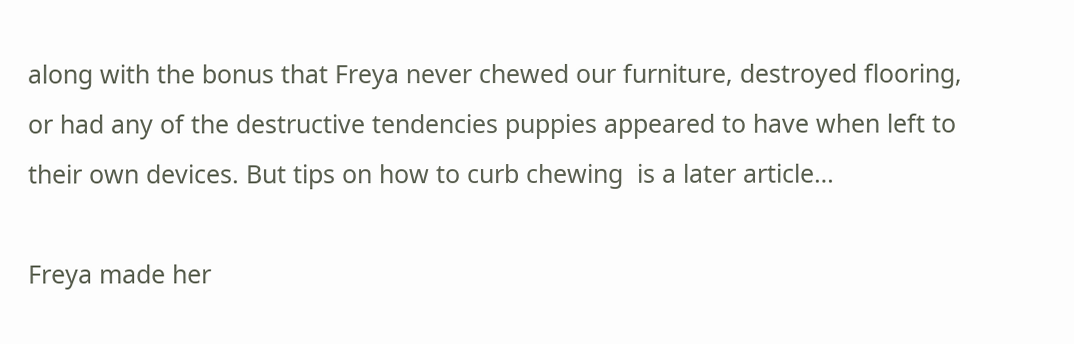along with the bonus that Freya never chewed our furniture, destroyed flooring, or had any of the destructive tendencies puppies appeared to have when left to their own devices. But tips on how to curb chewing  is a later article…

Freya made her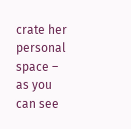crate her personal space – as you can see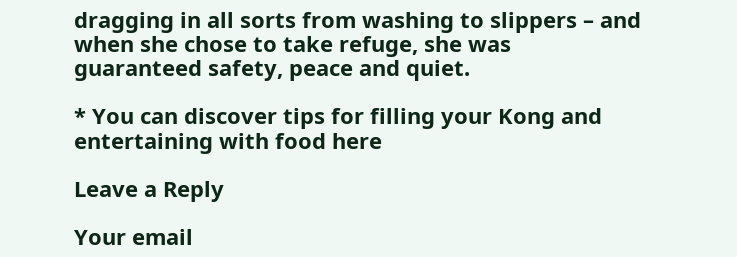dragging in all sorts from washing to slippers – and when she chose to take refuge, she was guaranteed safety, peace and quiet.

* You can discover tips for filling your Kong and entertaining with food here

Leave a Reply

Your email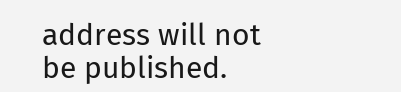address will not be published.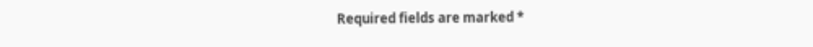Required fields are marked *